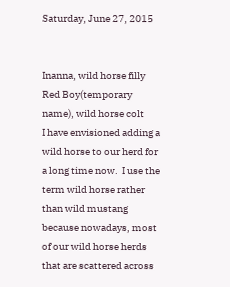Saturday, June 27, 2015


Inanna, wild horse filly
Red Boy(temporary name), wild horse colt
I have envisioned adding a wild horse to our herd for a long time now.  I use the term wild horse rather than wild mustang because nowadays, most of our wild horse herds that are scattered across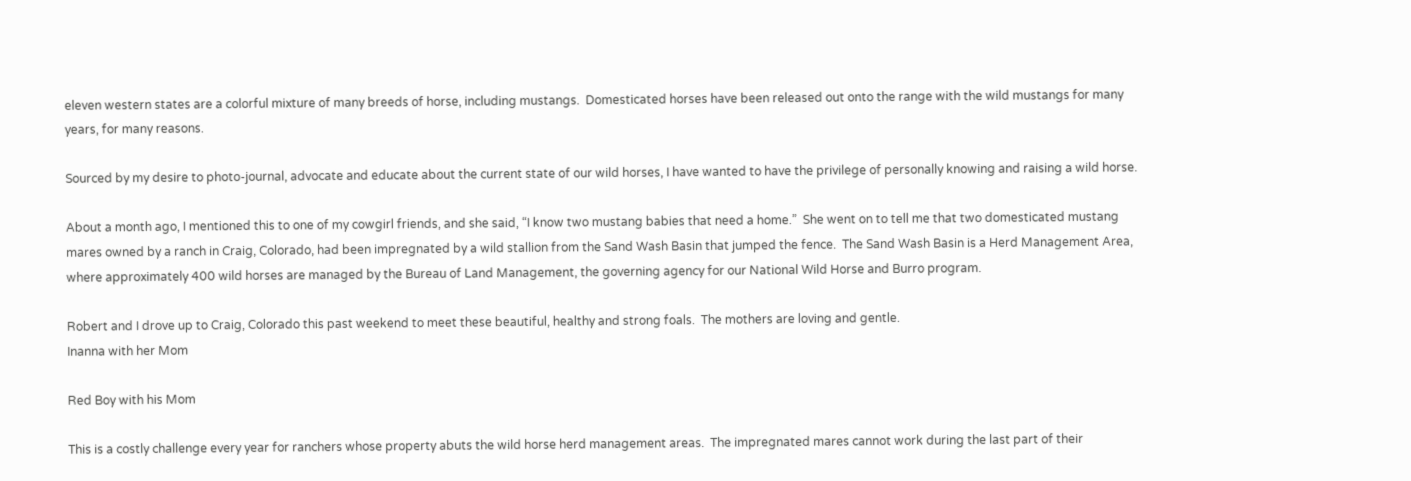eleven western states are a colorful mixture of many breeds of horse, including mustangs.  Domesticated horses have been released out onto the range with the wild mustangs for many years, for many reasons.

Sourced by my desire to photo-journal, advocate and educate about the current state of our wild horses, I have wanted to have the privilege of personally knowing and raising a wild horse.

About a month ago, I mentioned this to one of my cowgirl friends, and she said, “I know two mustang babies that need a home.”  She went on to tell me that two domesticated mustang mares owned by a ranch in Craig, Colorado, had been impregnated by a wild stallion from the Sand Wash Basin that jumped the fence.  The Sand Wash Basin is a Herd Management Area, where approximately 400 wild horses are managed by the Bureau of Land Management, the governing agency for our National Wild Horse and Burro program.

Robert and I drove up to Craig, Colorado this past weekend to meet these beautiful, healthy and strong foals.  The mothers are loving and gentle.
Inanna with her Mom

Red Boy with his Mom

This is a costly challenge every year for ranchers whose property abuts the wild horse herd management areas.  The impregnated mares cannot work during the last part of their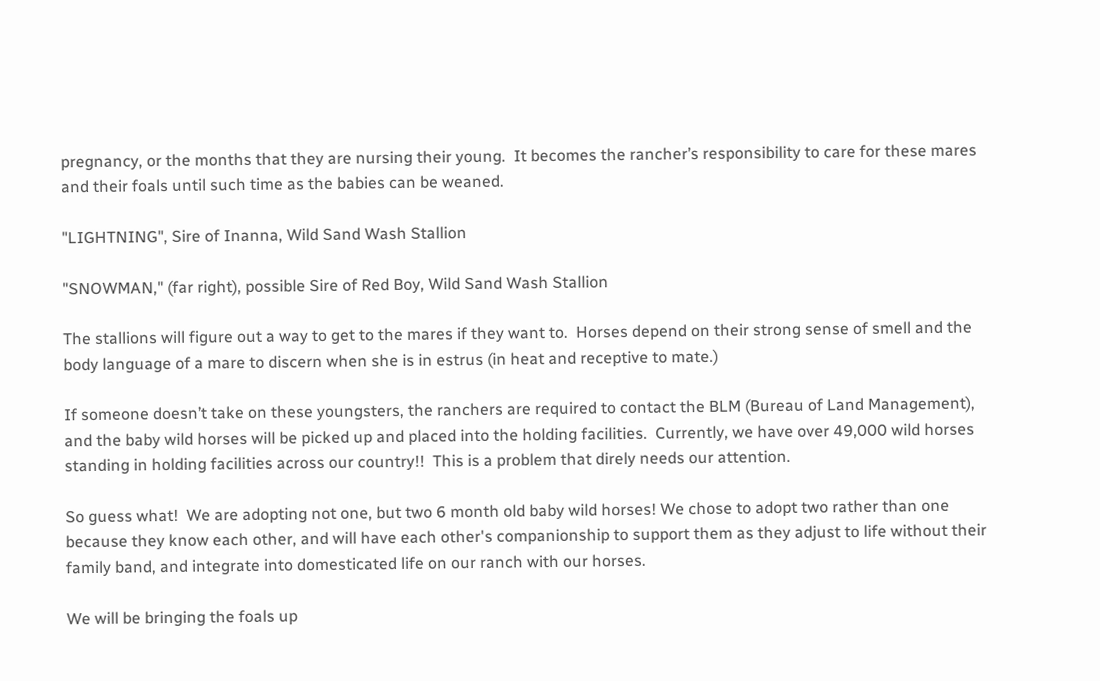pregnancy, or the months that they are nursing their young.  It becomes the rancher’s responsibility to care for these mares and their foals until such time as the babies can be weaned.

"LIGHTNING", Sire of Inanna, Wild Sand Wash Stallion

"SNOWMAN," (far right), possible Sire of Red Boy, Wild Sand Wash Stallion

The stallions will figure out a way to get to the mares if they want to.  Horses depend on their strong sense of smell and the body language of a mare to discern when she is in estrus (in heat and receptive to mate.)

If someone doesn’t take on these youngsters, the ranchers are required to contact the BLM (Bureau of Land Management), and the baby wild horses will be picked up and placed into the holding facilities.  Currently, we have over 49,000 wild horses standing in holding facilities across our country!!  This is a problem that direly needs our attention.

So guess what!  We are adopting not one, but two 6 month old baby wild horses! We chose to adopt two rather than one because they know each other, and will have each other's companionship to support them as they adjust to life without their family band, and integrate into domesticated life on our ranch with our horses.

We will be bringing the foals up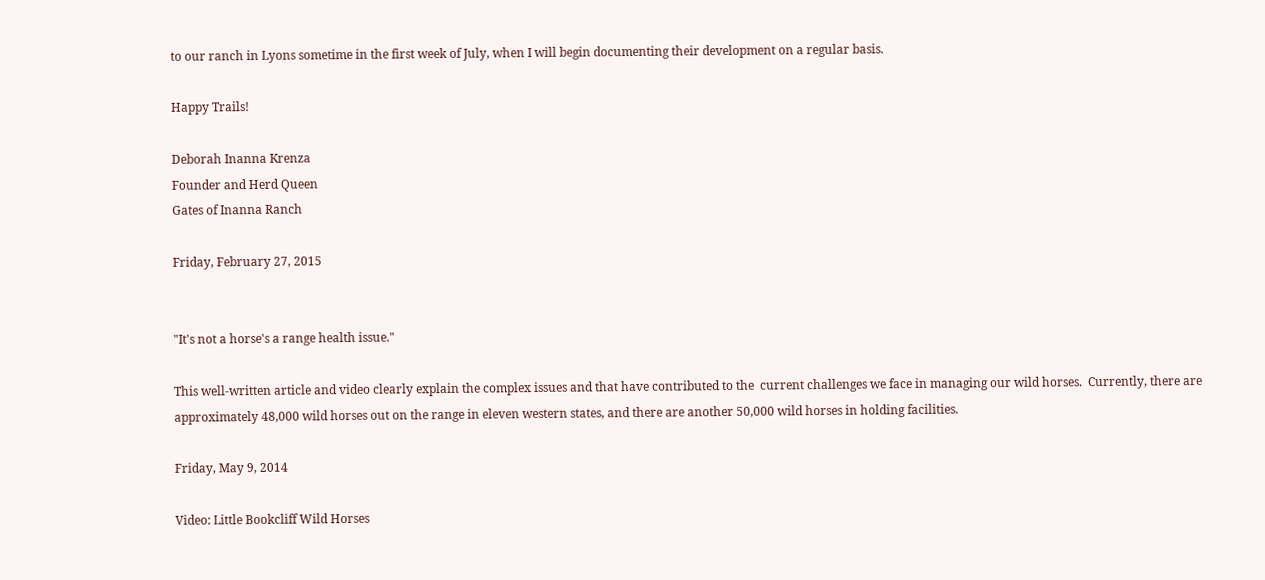to our ranch in Lyons sometime in the first week of July, when I will begin documenting their development on a regular basis.

Happy Trails!

Deborah Inanna Krenza
Founder and Herd Queen
Gates of Inanna Ranch

Friday, February 27, 2015


"It's not a horse's a range health issue."

This well-written article and video clearly explain the complex issues and that have contributed to the  current challenges we face in managing our wild horses.  Currently, there are approximately 48,000 wild horses out on the range in eleven western states, and there are another 50,000 wild horses in holding facilities.

Friday, May 9, 2014

Video: Little Bookcliff Wild Horses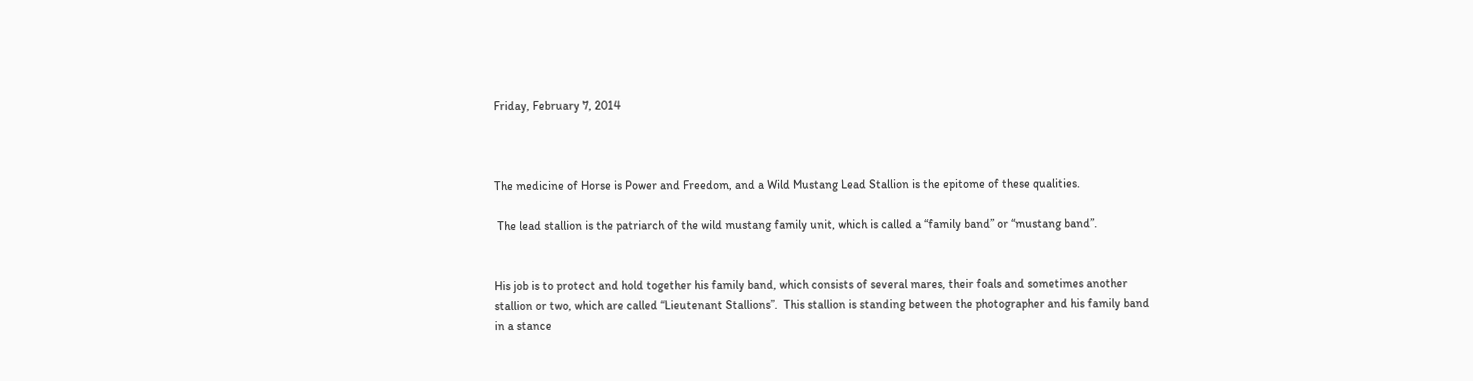Friday, February 7, 2014



The medicine of Horse is Power and Freedom, and a Wild Mustang Lead Stallion is the epitome of these qualities.

 The lead stallion is the patriarch of the wild mustang family unit, which is called a “family band” or “mustang band”.


His job is to protect and hold together his family band, which consists of several mares, their foals and sometimes another stallion or two, which are called “Lieutenant Stallions”.  This stallion is standing between the photographer and his family band in a stance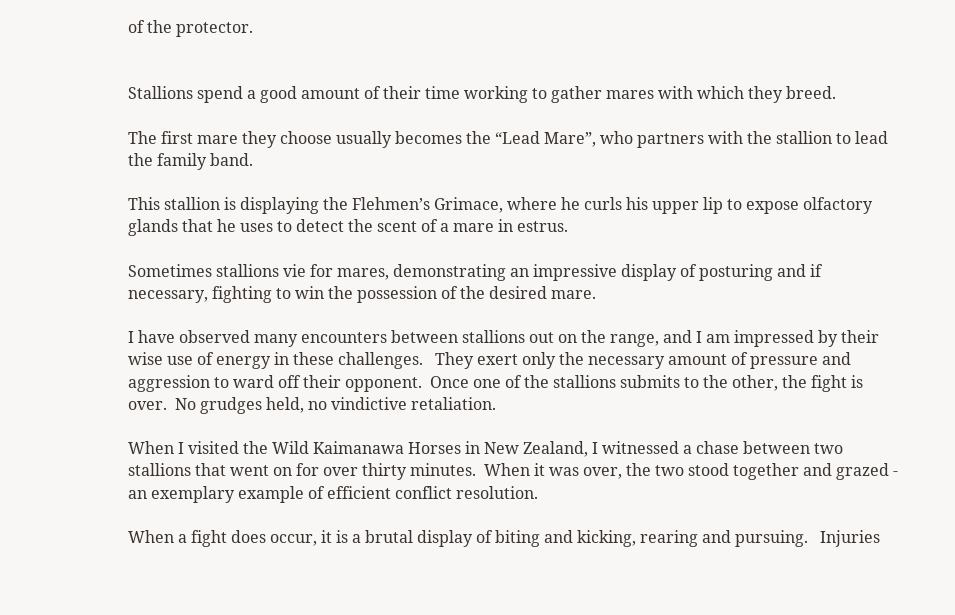of the protector.


Stallions spend a good amount of their time working to gather mares with which they breed.

The first mare they choose usually becomes the “Lead Mare”, who partners with the stallion to lead the family band.

This stallion is displaying the Flehmen’s Grimace, where he curls his upper lip to expose olfactory glands that he uses to detect the scent of a mare in estrus.

Sometimes stallions vie for mares, demonstrating an impressive display of posturing and if necessary, fighting to win the possession of the desired mare.

I have observed many encounters between stallions out on the range, and I am impressed by their wise use of energy in these challenges.   They exert only the necessary amount of pressure and aggression to ward off their opponent.  Once one of the stallions submits to the other, the fight is over.  No grudges held, no vindictive retaliation.

When I visited the Wild Kaimanawa Horses in New Zealand, I witnessed a chase between two stallions that went on for over thirty minutes.  When it was over, the two stood together and grazed - an exemplary example of efficient conflict resolution.

When a fight does occur, it is a brutal display of biting and kicking, rearing and pursuing.   Injuries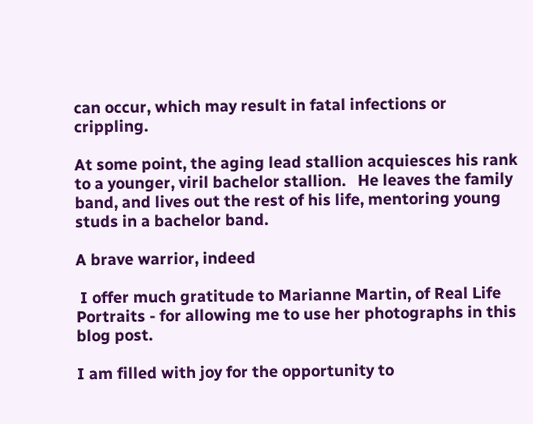can occur, which may result in fatal infections or crippling.

At some point, the aging lead stallion acquiesces his rank to a younger, viril bachelor stallion.   He leaves the family band, and lives out the rest of his life, mentoring young studs in a bachelor band.

A brave warrior, indeed

 I offer much gratitude to Marianne Martin, of Real Life Portraits - for allowing me to use her photographs in this blog post.

I am filled with joy for the opportunity to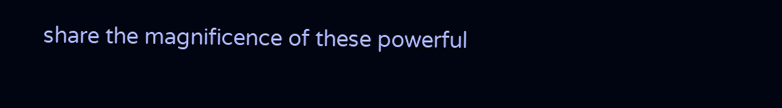share the magnificence of these powerful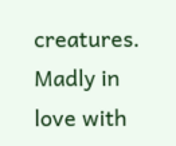creatures.
Madly in love with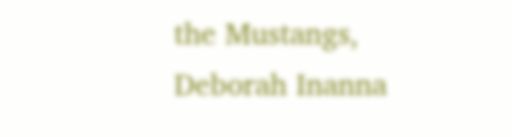the Mustangs,
Deborah Inanna